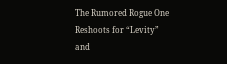The Rumored Rogue One Reshoots for “Levity” and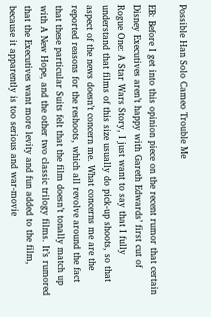Possible Han Solo Cameo Trouble Me

EB: Before I get into this opinion piece on the recent rumor that certain Disney Executives aren’t happy with Gareth Edwards’ first cut of Rogue One: A Star Wars Story, I just want to say that I fully understand that films of this size usually do pick-up shoots, so that aspect of the news doesn’t concern me. What concerns me are the reported reasons for the reshoots, which all revolve around the fact that these particular Suits felt that the film doesn’t tonally match up with A New Hope, and the other two classic trilogy films. It’s rumored that the Executives want more levity and fun added to the film, because it apparently is too serious and war-movie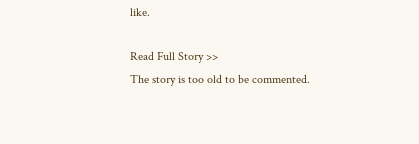like.

Read Full Story >>
The story is too old to be commented.